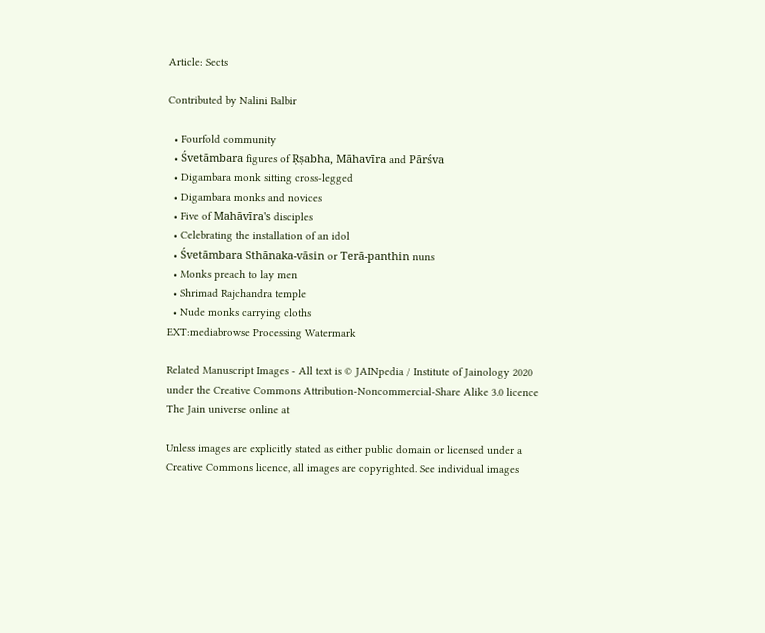Article: Sects

Contributed by Nalini Balbir

  • Fourfold community
  • Śvetāmbara figures of Ṛṣabha, Māhavīra and Pārśva
  • Digambara monk sitting cross-legged
  • Digambara monks and novices
  • Five of Mahāvīra's disciples
  • Celebrating the installation of an idol
  • Śvetāmbara Sthānaka-vāsin or Terā-panthin nuns
  • Monks preach to lay men
  • Shrimad Rajchandra temple
  • Nude monks carrying cloths
EXT:mediabrowse Processing Watermark

Related Manuscript Images - All text is © JAINpedia / Institute of Jainology 2020 under the Creative Commons Attribution-Noncommercial-Share Alike 3.0 licence The Jain universe online at

Unless images are explicitly stated as either public domain or licensed under a Creative Commons licence, all images are copyrighted. See individual images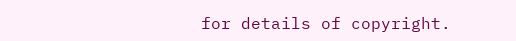for details of copyright.